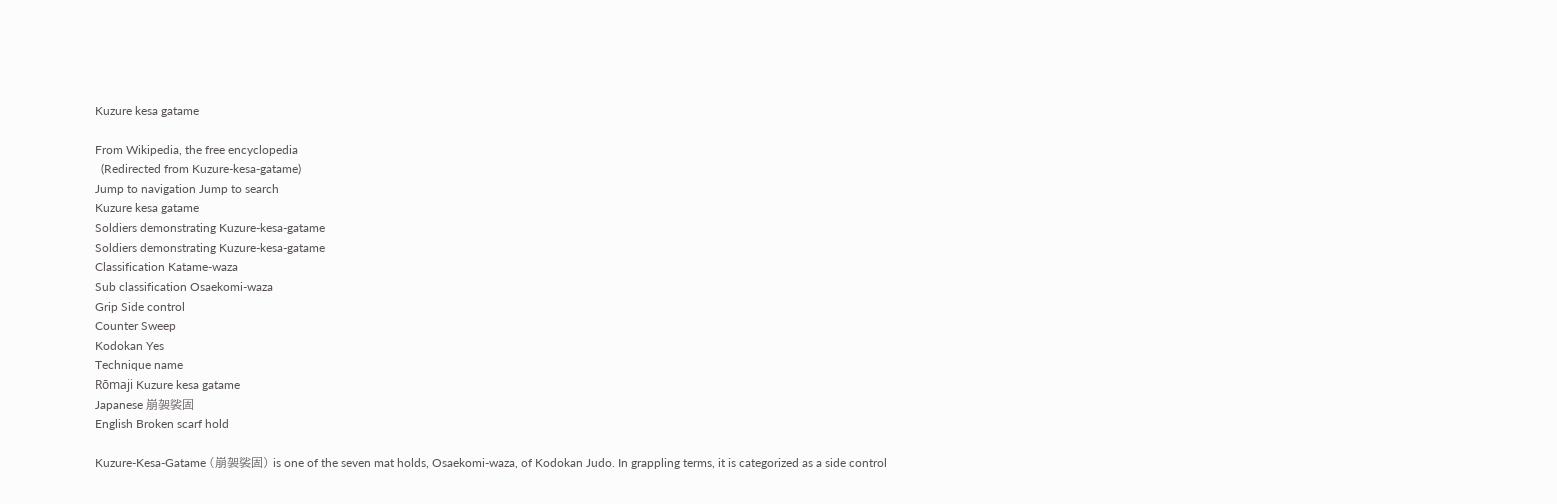Kuzure kesa gatame

From Wikipedia, the free encyclopedia
  (Redirected from Kuzure-kesa-gatame)
Jump to navigation Jump to search
Kuzure kesa gatame
Soldiers demonstrating Kuzure-kesa-gatame
Soldiers demonstrating Kuzure-kesa-gatame
Classification Katame-waza
Sub classification Osaekomi-waza
Grip Side control
Counter Sweep
Kodokan Yes
Technique name
Rōmaji Kuzure kesa gatame
Japanese 崩袈裟固
English Broken scarf hold

Kuzure-Kesa-Gatame (崩袈裟固) is one of the seven mat holds, Osaekomi-waza, of Kodokan Judo. In grappling terms, it is categorized as a side control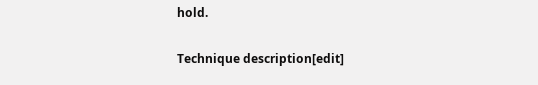hold.

Technique description[edit]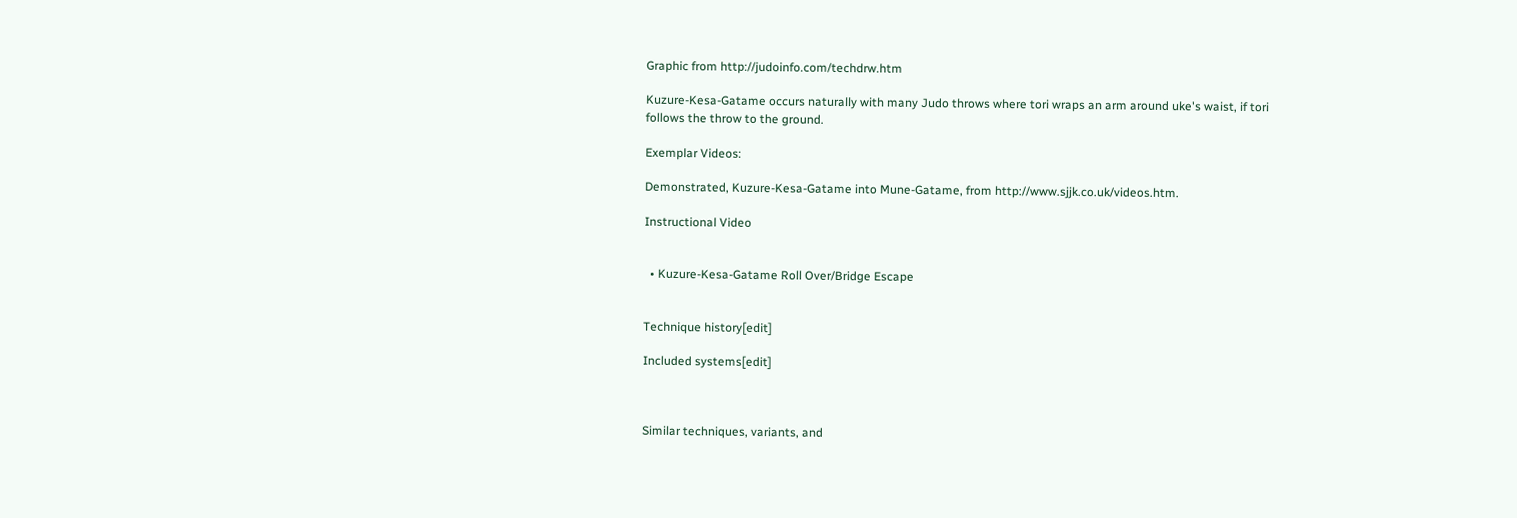Graphic from http://judoinfo.com/techdrw.htm

Kuzure-Kesa-Gatame occurs naturally with many Judo throws where tori wraps an arm around uke's waist, if tori follows the throw to the ground.

Exemplar Videos:

Demonstrated, Kuzure-Kesa-Gatame into Mune-Gatame, from http://www.sjjk.co.uk/videos.htm.

Instructional Video


  • Kuzure-Kesa-Gatame Roll Over/Bridge Escape


Technique history[edit]

Included systems[edit]



Similar techniques, variants, and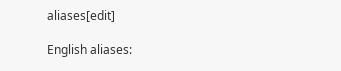aliases[edit]

English aliases: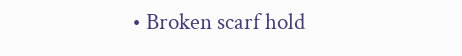• Broken scarf hold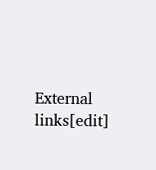External links[edit]